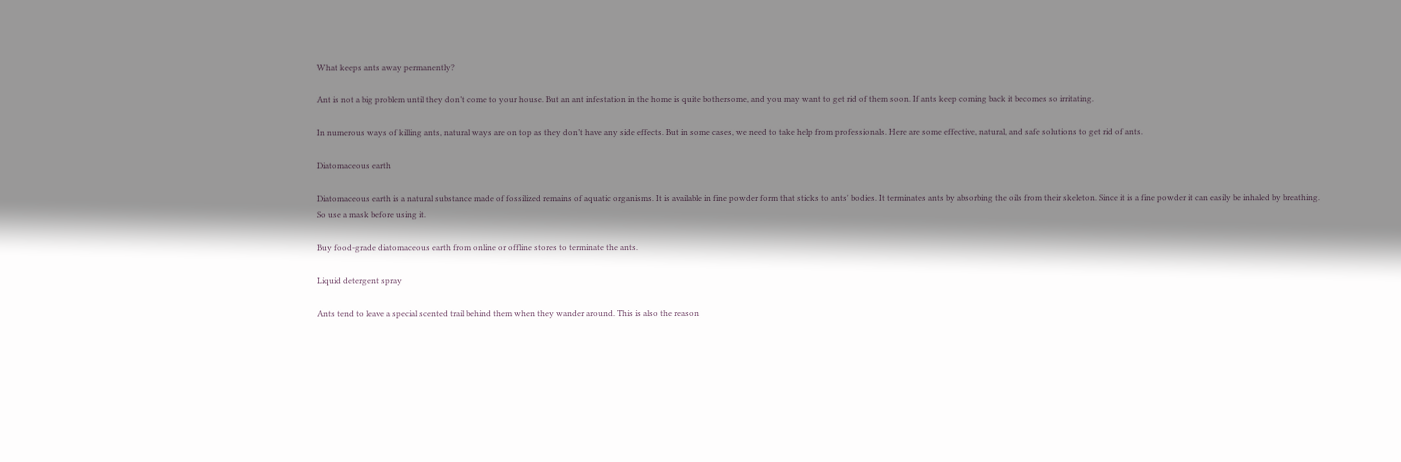What keeps ants away permanently?

Ant is not a big problem until they don’t come to your house. But an ant infestation in the home is quite bothersome, and you may want to get rid of them soon. If ants keep coming back it becomes so irritating.

In numerous ways of killing ants, natural ways are on top as they don’t have any side effects. But in some cases, we need to take help from professionals. Here are some effective, natural, and safe solutions to get rid of ants.

Diatomaceous earth

Diatomaceous earth is a natural substance made of fossilized remains of aquatic organisms. It is available in fine powder form that sticks to ants' bodies. It terminates ants by absorbing the oils from their skeleton. Since it is a fine powder it can easily be inhaled by breathing. So use a mask before using it.

Buy food-grade diatomaceous earth from online or offline stores to terminate the ants.

Liquid detergent spray

Ants tend to leave a special scented trail behind them when they wander around. This is also the reason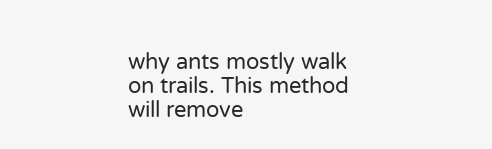why ants mostly walk on trails. This method will remove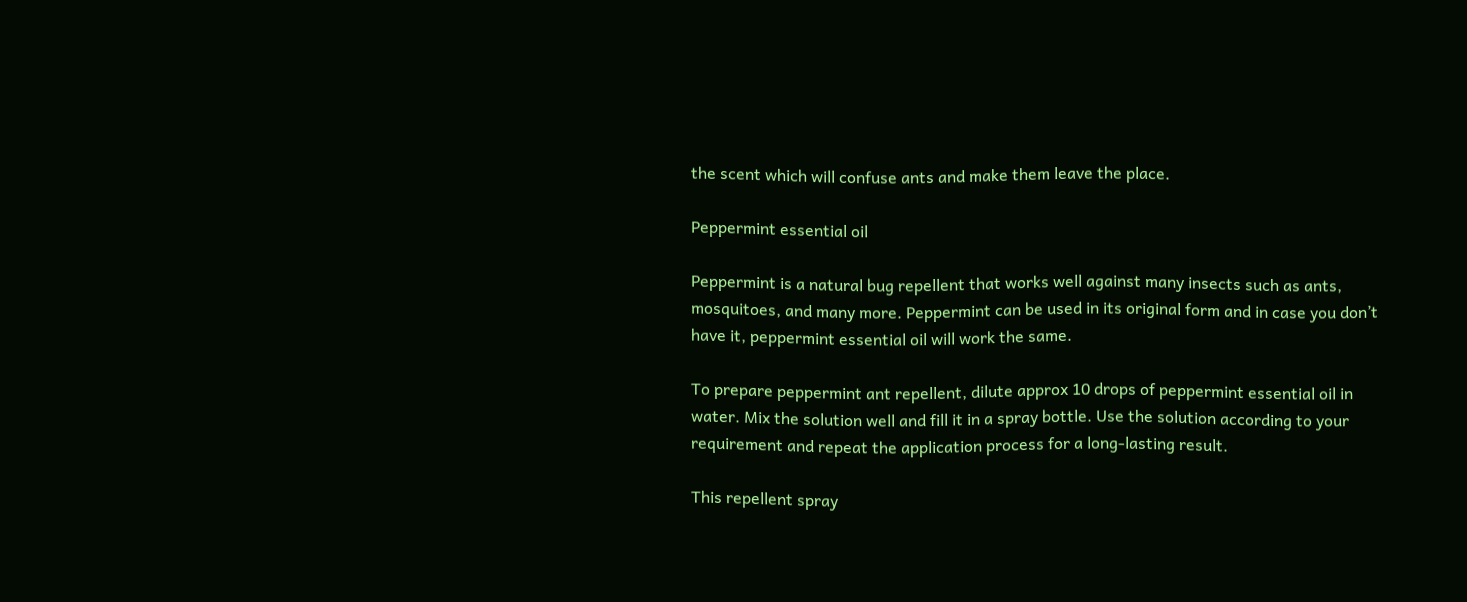the scent which will confuse ants and make them leave the place.

Peppermint essential oil

Peppermint is a natural bug repellent that works well against many insects such as ants, mosquitoes, and many more. Peppermint can be used in its original form and in case you don’t have it, peppermint essential oil will work the same.

To prepare peppermint ant repellent, dilute approx 10 drops of peppermint essential oil in water. Mix the solution well and fill it in a spray bottle. Use the solution according to your requirement and repeat the application process for a long-lasting result.

This repellent spray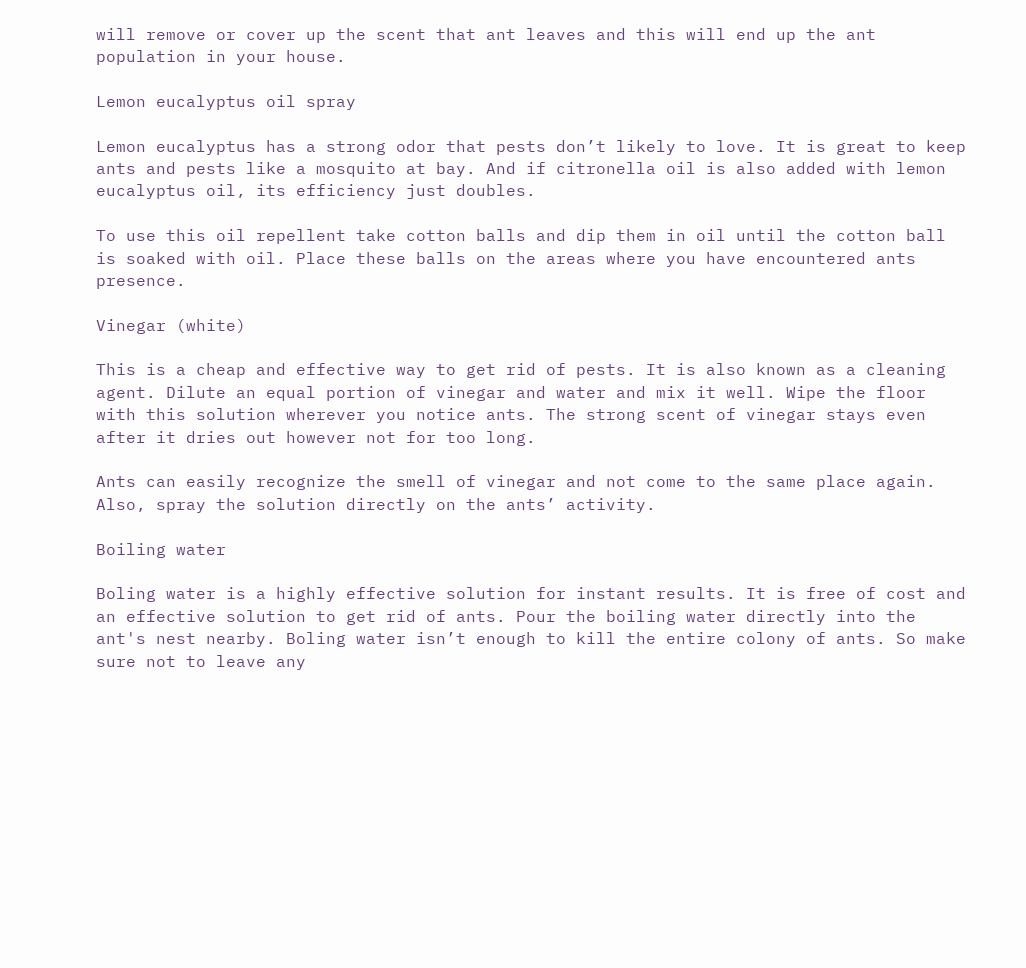will remove or cover up the scent that ant leaves and this will end up the ant population in your house.

Lemon eucalyptus oil spray

Lemon eucalyptus has a strong odor that pests don’t likely to love. It is great to keep ants and pests like a mosquito at bay. And if citronella oil is also added with lemon eucalyptus oil, its efficiency just doubles.

To use this oil repellent take cotton balls and dip them in oil until the cotton ball is soaked with oil. Place these balls on the areas where you have encountered ants presence.

Vinegar (white)

This is a cheap and effective way to get rid of pests. It is also known as a cleaning agent. Dilute an equal portion of vinegar and water and mix it well. Wipe the floor with this solution wherever you notice ants. The strong scent of vinegar stays even after it dries out however not for too long.

Ants can easily recognize the smell of vinegar and not come to the same place again. Also, spray the solution directly on the ants’ activity.

Boiling water

Boling water is a highly effective solution for instant results. It is free of cost and an effective solution to get rid of ants. Pour the boiling water directly into the ant's nest nearby. Boling water isn’t enough to kill the entire colony of ants. So make sure not to leave any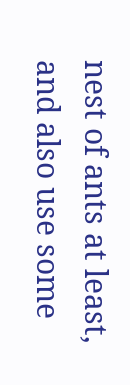nest of ants at least, and also use some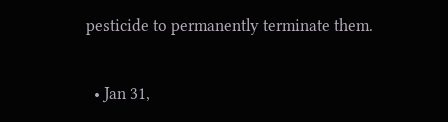pesticide to permanently terminate them.

  • Jan 31,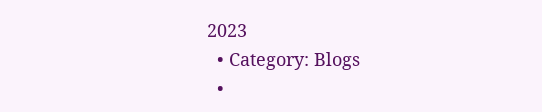2023
  • Category: Blogs
  •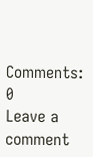Comments: 0
Leave a comment